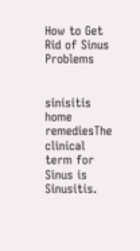How to Get Rid of Sinus Problems


sinisitis home remediesThe clinical term for Sinus is Sinusitis.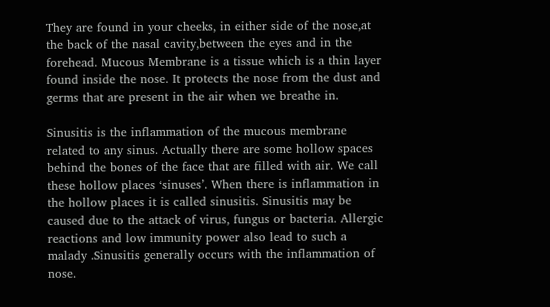They are found in your cheeks, in either side of the nose,at the back of the nasal cavity,between the eyes and in the forehead. Mucous Membrane is a tissue which is a thin layer found inside the nose. It protects the nose from the dust and germs that are present in the air when we breathe in.

Sinusitis is the inflammation of the mucous membrane related to any sinus. Actually there are some hollow spaces behind the bones of the face that are filled with air. We call these hollow places ‘sinuses’. When there is inflammation in the hollow places it is called sinusitis. Sinusitis may be caused due to the attack of virus, fungus or bacteria. Allergic reactions and low immunity power also lead to such a malady .Sinusitis generally occurs with the inflammation of nose.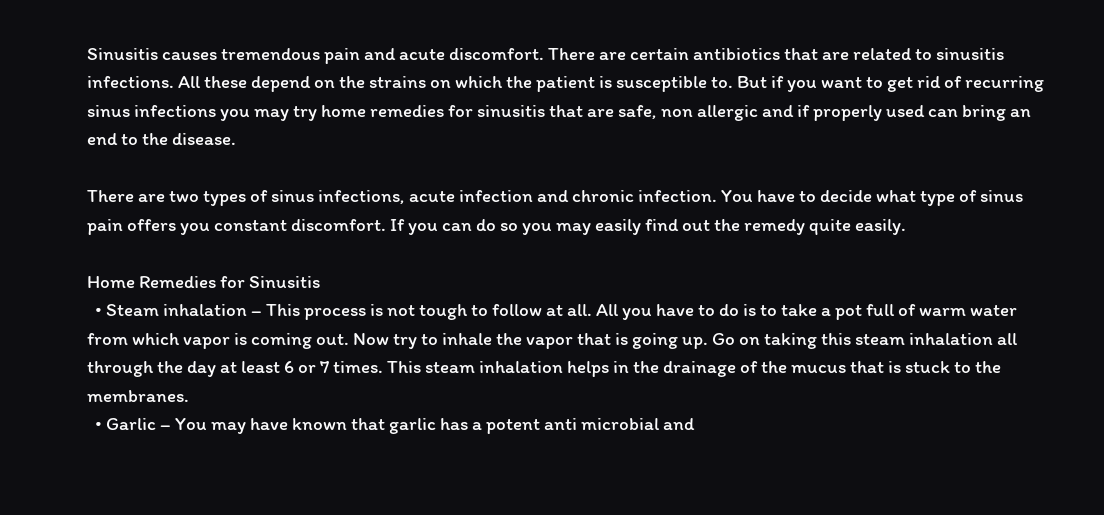Sinusitis causes tremendous pain and acute discomfort. There are certain antibiotics that are related to sinusitis infections. All these depend on the strains on which the patient is susceptible to. But if you want to get rid of recurring sinus infections you may try home remedies for sinusitis that are safe, non allergic and if properly used can bring an end to the disease.

There are two types of sinus infections, acute infection and chronic infection. You have to decide what type of sinus pain offers you constant discomfort. If you can do so you may easily find out the remedy quite easily.

Home Remedies for Sinusitis
  • Steam inhalation – This process is not tough to follow at all. All you have to do is to take a pot full of warm water from which vapor is coming out. Now try to inhale the vapor that is going up. Go on taking this steam inhalation all through the day at least 6 or 7 times. This steam inhalation helps in the drainage of the mucus that is stuck to the membranes.
  • Garlic – You may have known that garlic has a potent anti microbial and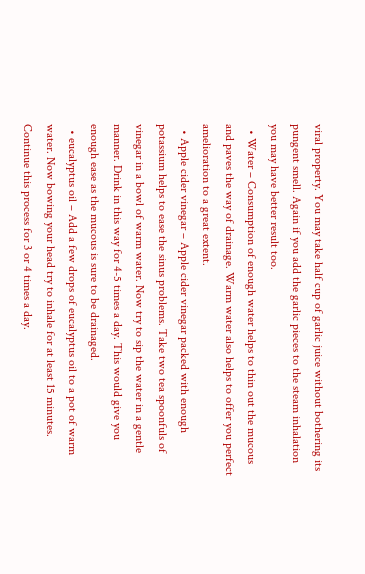viral property. You may take half cup of garlic juice without bothering its pungent smell. Again if you add the garlic pieces to the steam inhalation you may have better result too.
  • Water – Consumption of enough water helps to thin out the mucous and paves the way of drainage. Warm water also helps to offer you perfect amelioration to a great extent.
  • Apple cider vinegar – Apple cider vinegar packed with enough potassium helps to ease the sinus problems. Take two tea spoonfuls of vinegar in a bowl of warm water. Now try to sip the water in a gentle manner. Drink in this way for 4-5 times a day. This would give you enough ease as the mucous is sure to be drainaged.
  • eucalyptus oil – Add a few drops of eucalyptus oil to a pot of warm water. Now bowing your head try to inhale for at least 15 minutes. Continue this process for 3 or 4 times a day.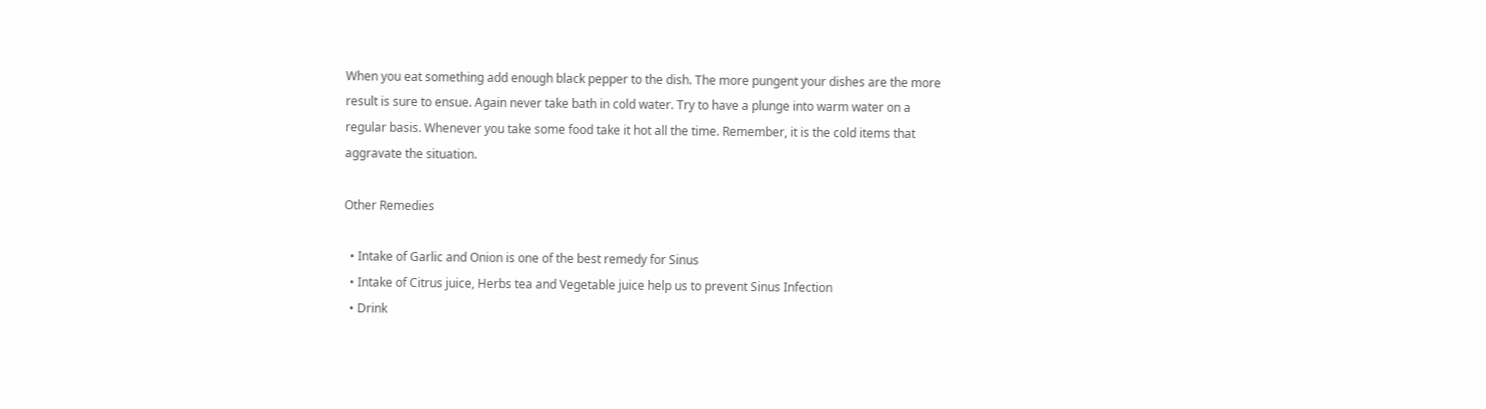When you eat something add enough black pepper to the dish. The more pungent your dishes are the more result is sure to ensue. Again never take bath in cold water. Try to have a plunge into warm water on a regular basis. Whenever you take some food take it hot all the time. Remember, it is the cold items that aggravate the situation.

Other Remedies

  • Intake of Garlic and Onion is one of the best remedy for Sinus
  • Intake of Citrus juice, Herbs tea and Vegetable juice help us to prevent Sinus Infection
  • Drink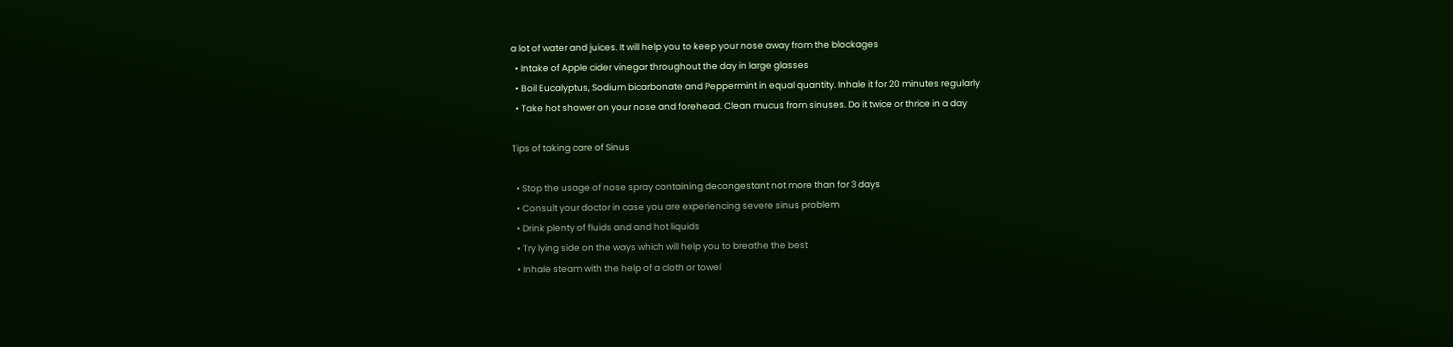a lot of water and juices. It will help you to keep your nose away from the blockages
  • Intake of Apple cider vinegar throughout the day in large glasses
  • Boil Eucalyptus, Sodium bicarbonate and Peppermint in equal quantity. Inhale it for 20 minutes regularly
  • Take hot shower on your nose and forehead. Clean mucus from sinuses. Do it twice or thrice in a day

Tips of taking care of Sinus

  • Stop the usage of nose spray containing decongestant not more than for 3 days
  • Consult your doctor in case you are experiencing severe sinus problem
  • Drink plenty of fluids and and hot liquids
  • Try lying side on the ways which will help you to breathe the best
  • Inhale steam with the help of a cloth or towel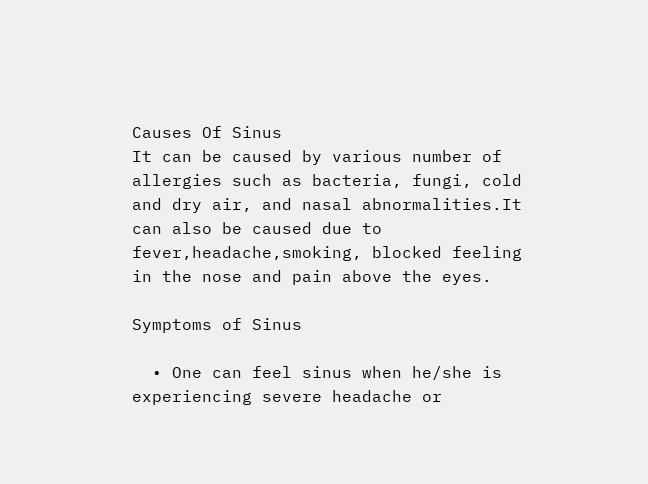Causes Of Sinus
It can be caused by various number of allergies such as bacteria, fungi, cold and dry air, and nasal abnormalities.It can also be caused due to fever,headache,smoking, blocked feeling in the nose and pain above the eyes.

Symptoms of Sinus

  • One can feel sinus when he/she is experiencing severe headache or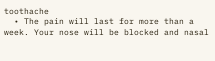toothache
  • The pain will last for more than a week. Your nose will be blocked and nasal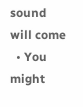sound will come
  • You might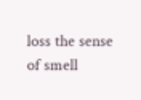loss the sense of smell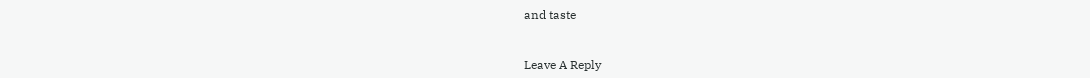and taste


Leave A Reply